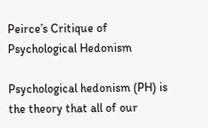Peirce’s Critique of Psychological Hedonism

Psychological hedonism (PH) is the theory that all of our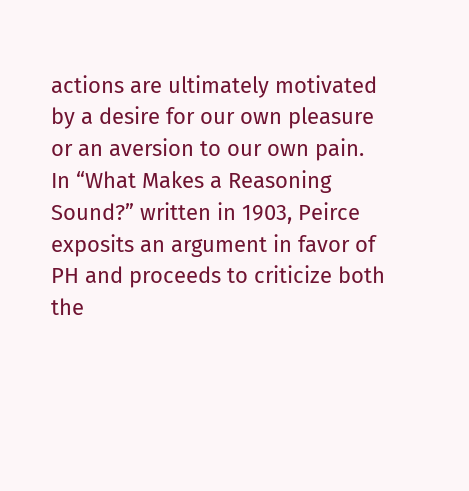actions are ultimately motivated by a desire for our own pleasure or an aversion to our own pain.  In “What Makes a Reasoning Sound?” written in 1903, Peirce exposits an argument in favor of PH and proceeds to criticize both the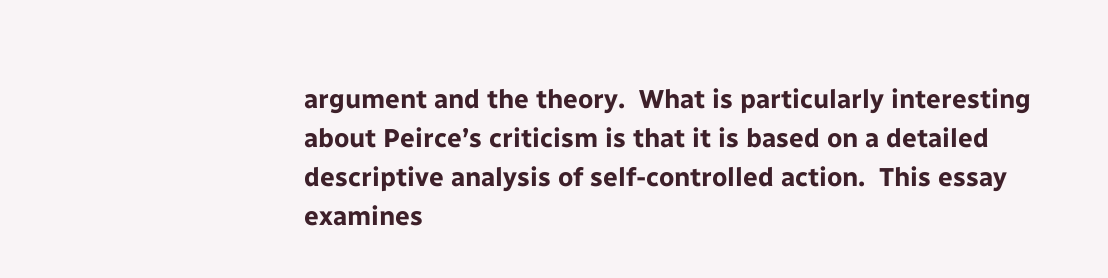argument and the theory.  What is particularly interesting about Peirce’s criticism is that it is based on a detailed descriptive analysis of self-controlled action.  This essay examines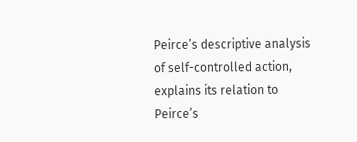Peirce’s descriptive analysis of self-controlled action, explains its relation to Peirce’s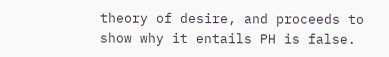theory of desire, and proceeds to show why it entails PH is false.